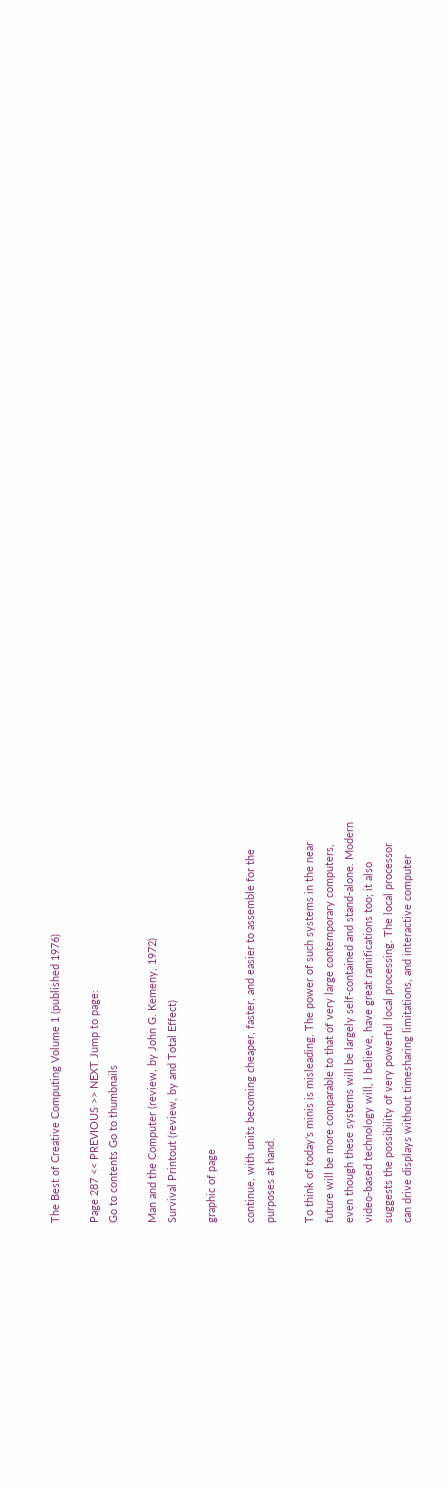The Best of Creative Computing Volume 1 (published 1976)

Page 287 << PREVIOUS >> NEXT Jump to page:
Go to contents Go to thumbnails

Man and the Computer (review, by John G. Kemeny, 1972)
Survival Printout (review, by and Total Effect)

graphic of page

continue, with units becoming cheaper, faster, and easier to assemble for the
purposes at hand.

To think of today's minis is misleading. The power of such systems in the near
future will be more comparable to that of very large contemporary computers,
even though these systems will be largely self-contained and stand-alone. Modern
video-based technology will, l believe, have great ramifications too; it also
suggests the possibility of very powerful local processing. The local processor
can drive displays without timesharing limitations, and interactive computer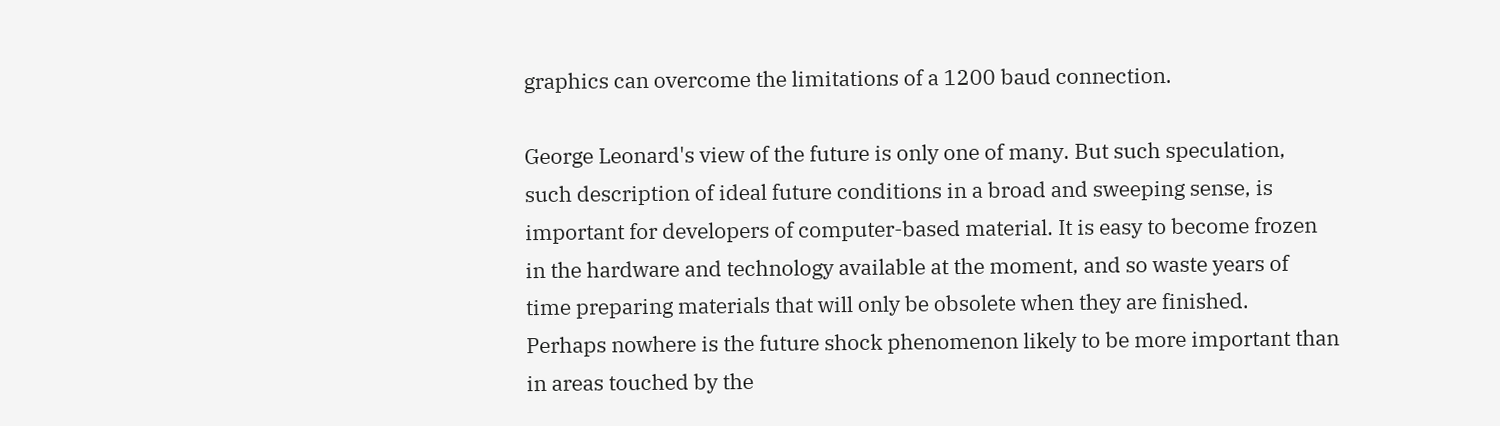graphics can overcome the limitations of a 1200 baud connection.

George Leonard's view of the future is only one of many. But such speculation,
such description of ideal future conditions in a broad and sweeping sense, is
important for developers of computer-based material. It is easy to become frozen
in the hardware and technology available at the moment, and so waste years of
time preparing materials that will only be obsolete when they are finished.
Perhaps nowhere is the future shock phenomenon likely to be more important than
in areas touched by the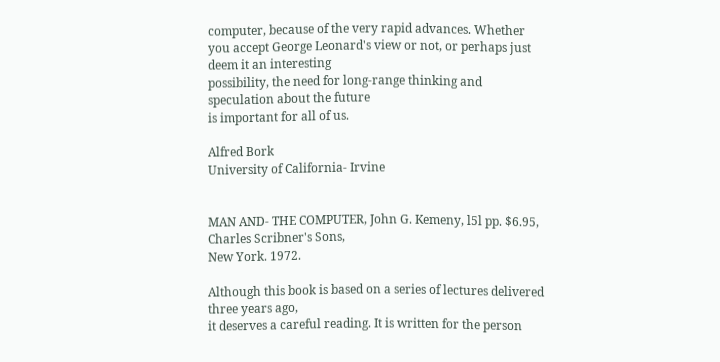computer, because of the very rapid advances. Whether
you accept George Leonard's view or not, or perhaps just deem it an interesting
possibility, the need for long-range thinking and speculation about the future
is important for all of us.

Alfred Bork
University of California- Irvine


MAN AND- THE COMPUTER, John G. Kemeny, l5l pp. $6.95, Charles Scribner's Sons,
New York. 1972.

Although this book is based on a series of lectures delivered three years ago,
it deserves a careful reading. It is written for the person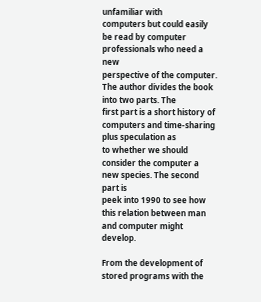unfamiliar with
computers but could easily be read by computer professionals who need a new
perspective of the computer. The author divides the book into two parts. The
first part is a short history of computers and time-sharing plus speculation as
to whether we should consider the computer a new species. The second part is
peek into 1990 to see how this relation between man and computer might develop.

From the development of stored programs with the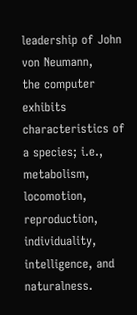leadership of John von Neumann,
the computer exhibits characteristics of a species; i.e., metabolism,
locomotion, reproduction, individuality, intelligence, and naturalness.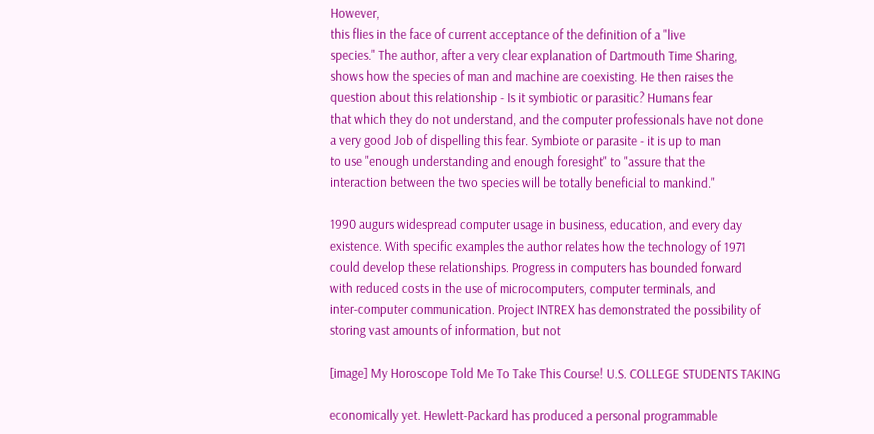However,
this flies in the face of current acceptance of the definition of a "live
species." The author, after a very clear explanation of Dartmouth Time Sharing,
shows how the species of man and machine are coexisting. He then raises the
question about this relationship - Is it symbiotic or parasitic? Humans fear
that which they do not understand, and the computer professionals have not done
a very good Job of dispelling this fear. Symbiote or parasite - it is up to man
to use "enough understanding and enough foresight" to "assure that the
interaction between the two species will be totally beneficial to mankind."

1990 augurs widespread computer usage in business, education, and every day
existence. With specific examples the author relates how the technology of 1971
could develop these relationships. Progress in computers has bounded forward
with reduced costs in the use of microcomputers, computer terminals, and
inter-computer communication. Project INTREX has demonstrated the possibility of
storing vast amounts of information, but not

[image] My Horoscope Told Me To Take This Course! U.S. COLLEGE STUDENTS TAKING

economically yet. Hewlett-Packard has produced a personal programmable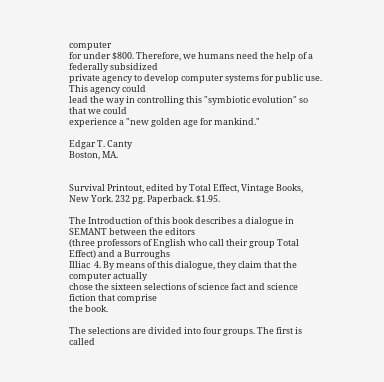computer
for under $800. Therefore, we humans need the help of a federally subsidized
private agency to develop computer systems for public use. This agency could
lead the way in controlling this "symbiotic evolution" so that we could
experience a "new golden age for mankind."

Edgar T. Canty
Boston, MA.


Survival Printout, edited by Total Effect, Vintage Books,
New York. 232 pg. Paperback. $1.95.

The Introduction of this book describes a dialogue in SEMANT between the editors
(three professors of English who call their group Total Effect) and a Burroughs
Illiac  4. By means of this dialogue, they claim that the computer actually
chose the sixteen selections of science fact and science fiction that comprise
the book.

The selections are divided into four groups. The first is called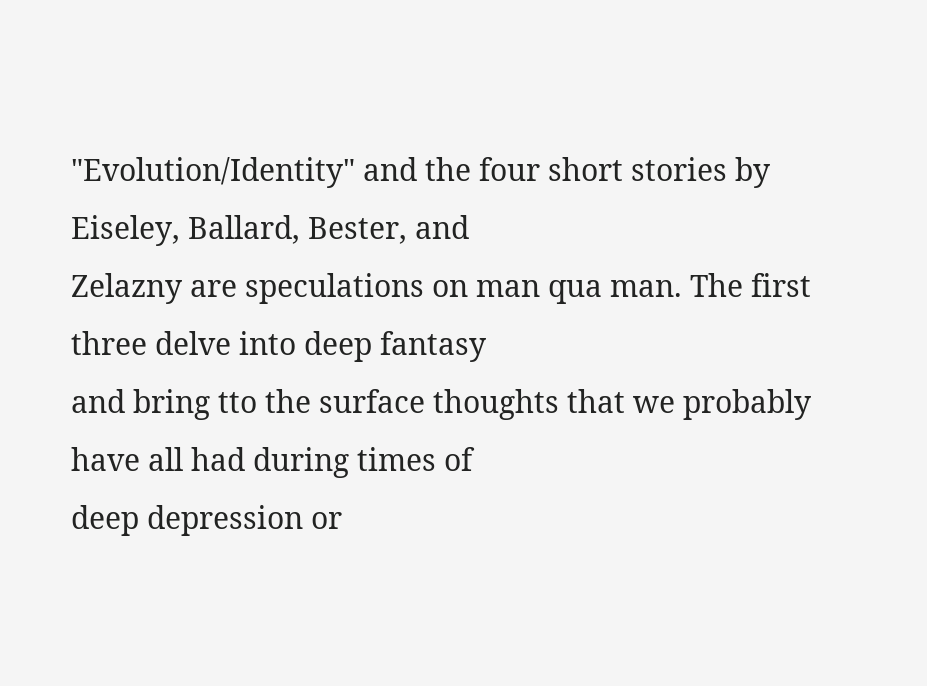"Evolution/Identity" and the four short stories by Eiseley, Ballard, Bester, and
Zelazny are speculations on man qua man. The first three delve into deep fantasy
and bring tto the surface thoughts that we probably have all had during times of
deep depression or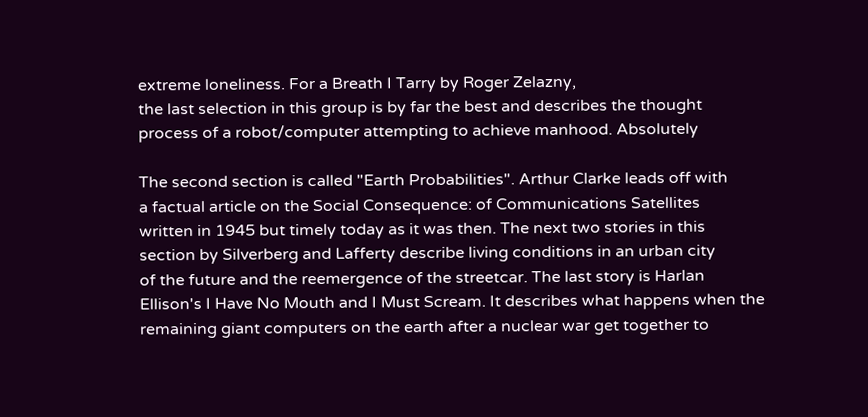extreme loneliness. For a Breath I Tarry by Roger Zelazny,
the last selection in this group is by far the best and describes the thought
process of a robot/computer attempting to achieve manhood. Absolutely

The second section is called "Earth Probabilities". Arthur Clarke leads off with
a factual article on the Social Consequence: of Communications Satellites
written in 1945 but timely today as it was then. The next two stories in this
section by Silverberg and Lafferty describe living conditions in an urban city
of the future and the reemergence of the streetcar. The last story is Harlan
Ellison's I Have No Mouth and I Must Scream. It describes what happens when the
remaining giant computers on the earth after a nuclear war get together to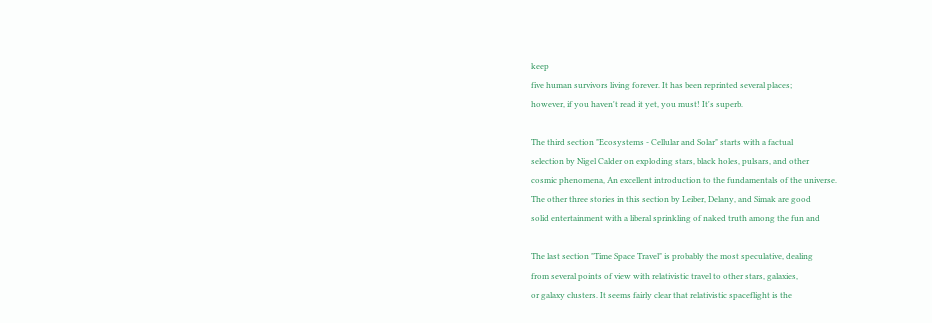keep
five human survivors living forever. It has been reprinted several places;
however, if you haven't read it yet, you must! It's superb.

The third section "Ecosystems - Cellular and Solar" starts with a factual
selection by Nigel Calder on exploding stars, black holes, pulsars, and other
cosmic phenomena, An excellent introduction to the fundamentals of the universe.
The other three stories in this section by Leiber, Delany, and Simak are good
solid entertainment with a liberal sprinkling of naked truth among the fun and

The last section "Time Space Travel" is probably the most speculative, dealing
from several points of view with relativistic travel to other stars, galaxies,
or galaxy clusters. It seems fairly clear that relativistic spaceflight is the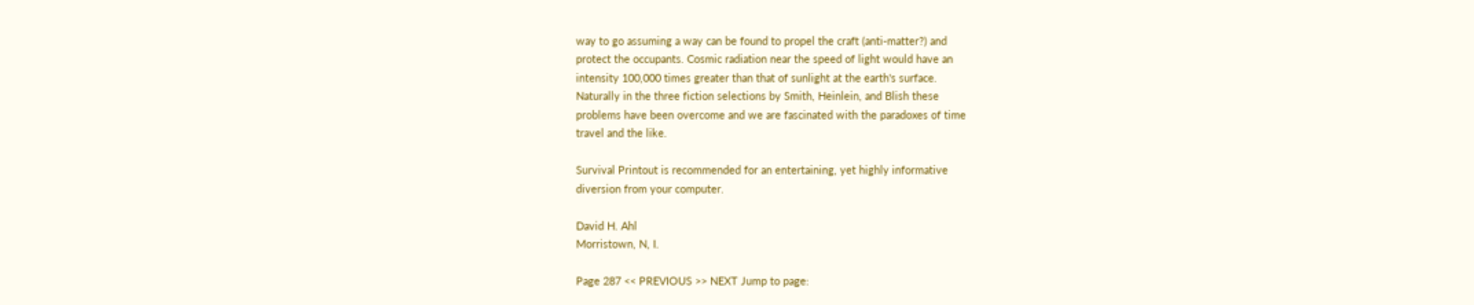way to go assuming a way can be found to propel the craft (anti-matter?) and
protect the occupants. Cosmic radiation near the speed of light would have an
intensity 100,000 times greater than that of sunlight at the earth's surface.
Naturally in the three fiction selections by Smith, Heinlein, and Blish these
problems have been overcome and we are fascinated with the paradoxes of time
travel and the like.

Survival Printout is recommended for an entertaining, yet highly informative
diversion from your computer.

David H. Ahl
Morristown, N, I.

Page 287 << PREVIOUS >> NEXT Jump to page: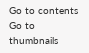Go to contents Go to thumbnails